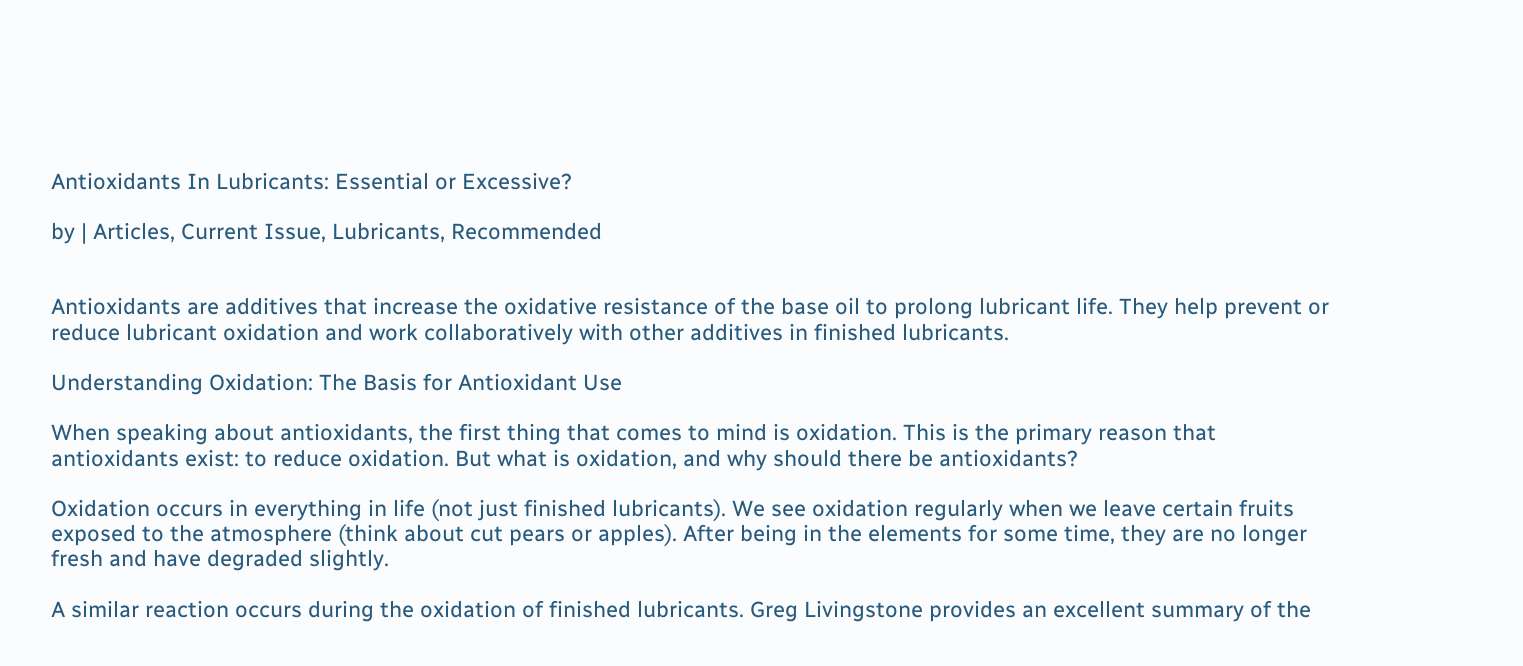Antioxidants In Lubricants: Essential or Excessive?

by | Articles, Current Issue, Lubricants, Recommended


Antioxidants are additives that increase the oxidative resistance of the base oil to prolong lubricant life. They help prevent or reduce lubricant oxidation and work collaboratively with other additives in finished lubricants.

Understanding Oxidation: The Basis for Antioxidant Use

When speaking about antioxidants, the first thing that comes to mind is oxidation. This is the primary reason that antioxidants exist: to reduce oxidation. But what is oxidation, and why should there be antioxidants?

Oxidation occurs in everything in life (not just finished lubricants). We see oxidation regularly when we leave certain fruits exposed to the atmosphere (think about cut pears or apples). After being in the elements for some time, they are no longer fresh and have degraded slightly.

A similar reaction occurs during the oxidation of finished lubricants. Greg Livingstone provides an excellent summary of the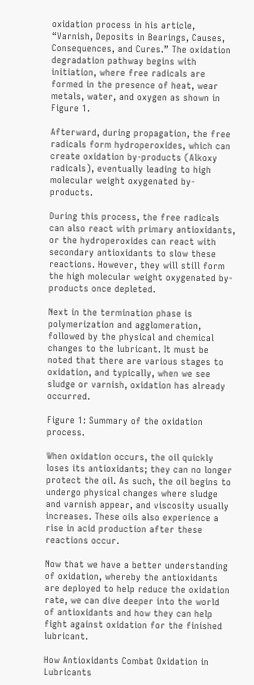oxidation process in his article, “Varnish, Deposits in Bearings, Causes, Consequences, and Cures.” The oxidation degradation pathway begins with initiation, where free radicals are formed in the presence of heat, wear metals, water, and oxygen as shown in Figure 1.

Afterward, during propagation, the free radicals form hydroperoxides, which can create oxidation by-products (Alkoxy radicals), eventually leading to high molecular weight oxygenated by-products.

During this process, the free radicals can also react with primary antioxidants, or the hydroperoxides can react with secondary antioxidants to slow these reactions. However, they will still form the high molecular weight oxygenated by-products once depleted.

Next in the termination phase is polymerization and agglomeration, followed by the physical and chemical changes to the lubricant. It must be noted that there are various stages to oxidation, and typically, when we see sludge or varnish, oxidation has already occurred.

Figure 1: Summary of the oxidation process.

When oxidation occurs, the oil quickly loses its antioxidants; they can no longer protect the oil. As such, the oil begins to undergo physical changes where sludge and varnish appear, and viscosity usually increases. These oils also experience a rise in acid production after these reactions occur.

Now that we have a better understanding of oxidation, whereby the antioxidants are deployed to help reduce the oxidation rate, we can dive deeper into the world of antioxidants and how they can help fight against oxidation for the finished lubricant.

How Antioxidants Combat Oxidation in Lubricants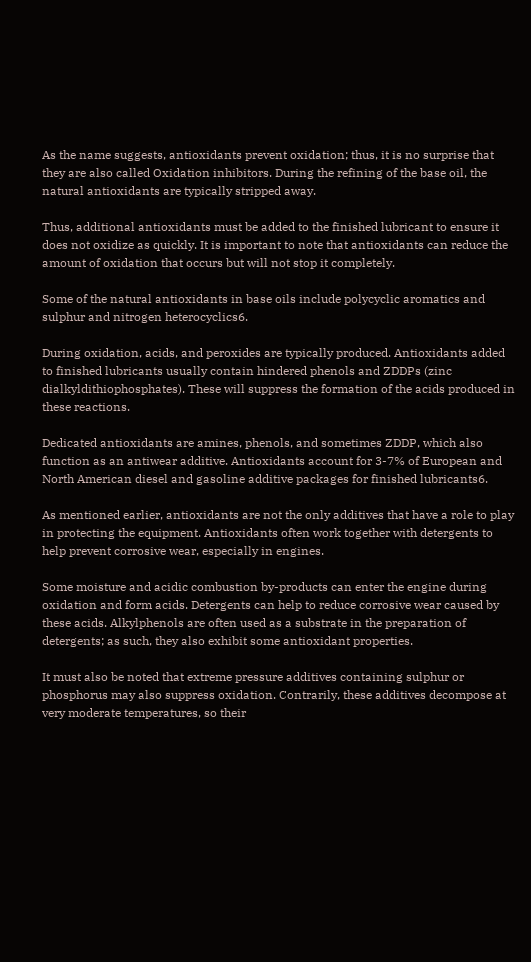As the name suggests, antioxidants prevent oxidation; thus, it is no surprise that they are also called Oxidation inhibitors. During the refining of the base oil, the natural antioxidants are typically stripped away.

Thus, additional antioxidants must be added to the finished lubricant to ensure it does not oxidize as quickly. It is important to note that antioxidants can reduce the amount of oxidation that occurs but will not stop it completely.

Some of the natural antioxidants in base oils include polycyclic aromatics and sulphur and nitrogen heterocyclics6.

During oxidation, acids, and peroxides are typically produced. Antioxidants added to finished lubricants usually contain hindered phenols and ZDDPs (zinc dialkyldithiophosphates). These will suppress the formation of the acids produced in these reactions.

Dedicated antioxidants are amines, phenols, and sometimes ZDDP, which also function as an antiwear additive. Antioxidants account for 3-7% of European and North American diesel and gasoline additive packages for finished lubricants6.

As mentioned earlier, antioxidants are not the only additives that have a role to play in protecting the equipment. Antioxidants often work together with detergents to help prevent corrosive wear, especially in engines.

Some moisture and acidic combustion by-products can enter the engine during oxidation and form acids. Detergents can help to reduce corrosive wear caused by these acids. Alkylphenols are often used as a substrate in the preparation of detergents; as such, they also exhibit some antioxidant properties.

It must also be noted that extreme pressure additives containing sulphur or phosphorus may also suppress oxidation. Contrarily, these additives decompose at very moderate temperatures, so their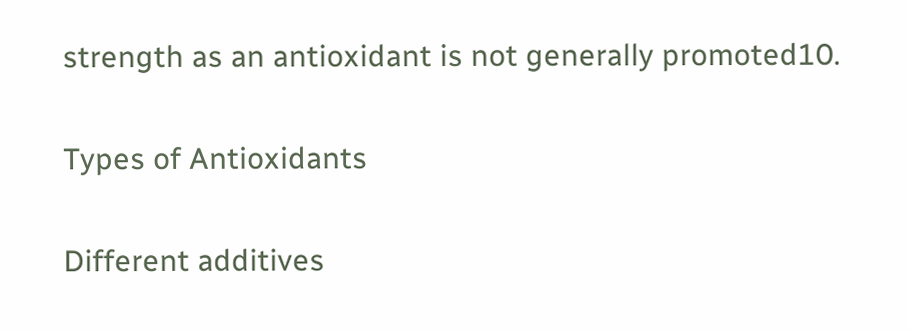strength as an antioxidant is not generally promoted10.

Types of Antioxidants

Different additives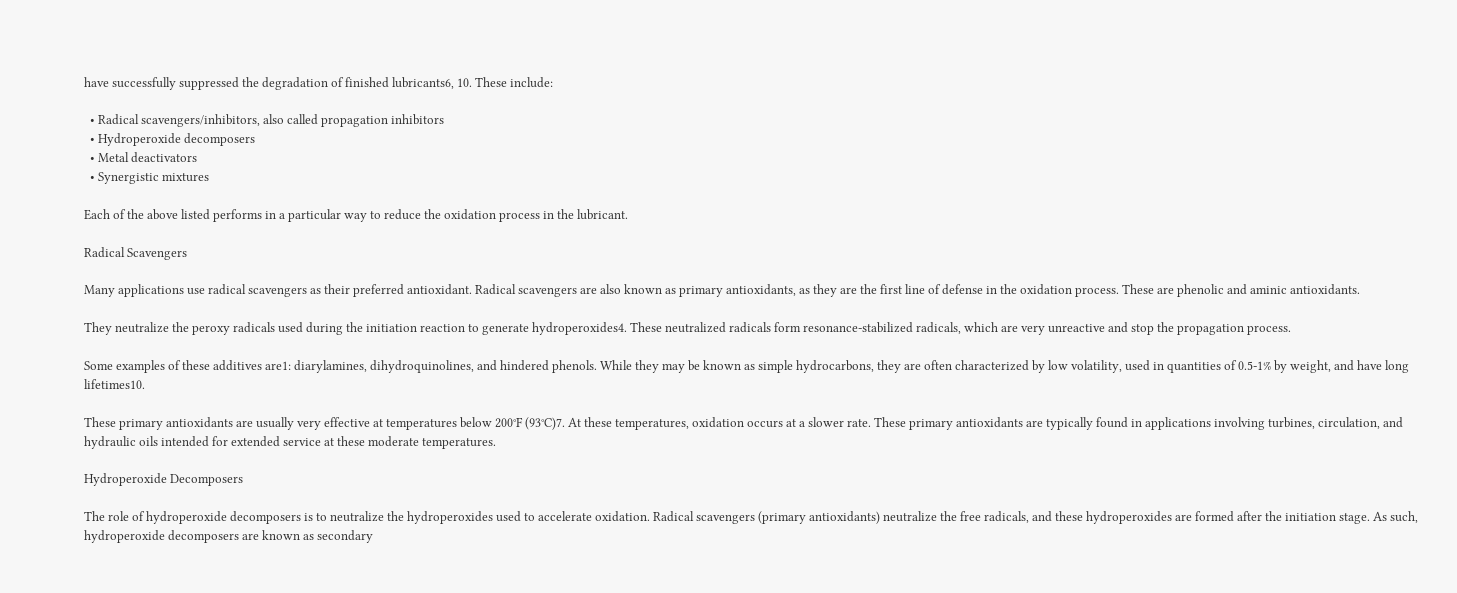have successfully suppressed the degradation of finished lubricants6, 10. These include:

  • Radical scavengers/inhibitors, also called propagation inhibitors
  • Hydroperoxide decomposers
  • Metal deactivators
  • Synergistic mixtures

Each of the above listed performs in a particular way to reduce the oxidation process in the lubricant.

Radical Scavengers

Many applications use radical scavengers as their preferred antioxidant. Radical scavengers are also known as primary antioxidants, as they are the first line of defense in the oxidation process. These are phenolic and aminic antioxidants.

They neutralize the peroxy radicals used during the initiation reaction to generate hydroperoxides4. These neutralized radicals form resonance-stabilized radicals, which are very unreactive and stop the propagation process.

Some examples of these additives are1: diarylamines, dihydroquinolines, and hindered phenols. While they may be known as simple hydrocarbons, they are often characterized by low volatility, used in quantities of 0.5-1% by weight, and have long lifetimes10.

These primary antioxidants are usually very effective at temperatures below 200°F (93°C)7. At these temperatures, oxidation occurs at a slower rate. These primary antioxidants are typically found in applications involving turbines, circulation, and hydraulic oils intended for extended service at these moderate temperatures.

Hydroperoxide Decomposers

The role of hydroperoxide decomposers is to neutralize the hydroperoxides used to accelerate oxidation. Radical scavengers (primary antioxidants) neutralize the free radicals, and these hydroperoxides are formed after the initiation stage. As such, hydroperoxide decomposers are known as secondary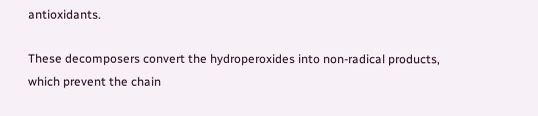antioxidants.

These decomposers convert the hydroperoxides into non-radical products, which prevent the chain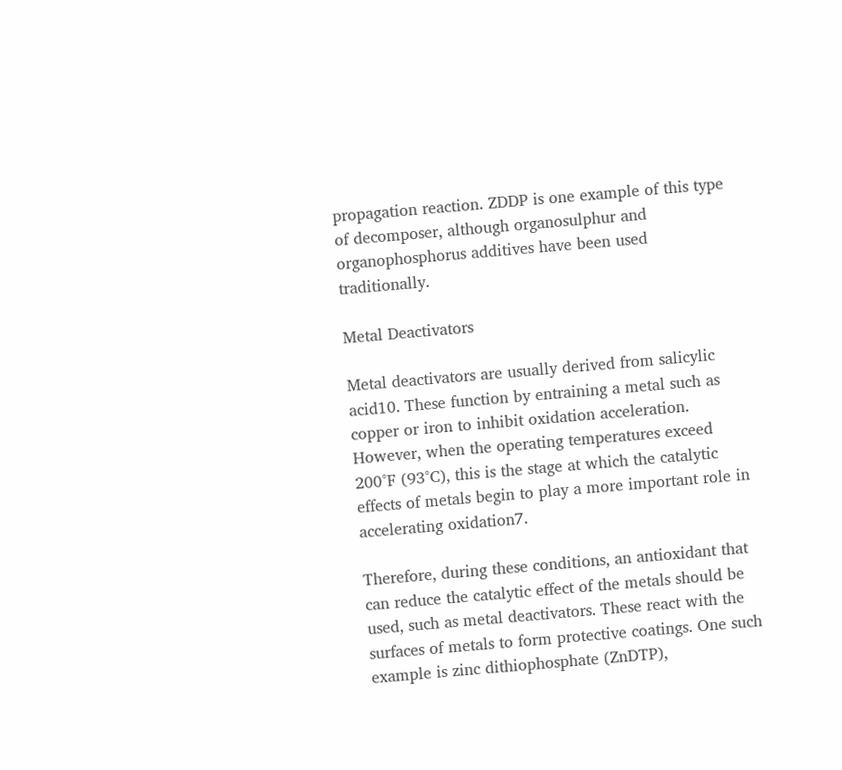propagation reaction. ZDDP is one example of this type of decomposer, although organosulphur and organophosphorus additives have been used traditionally.

Metal Deactivators

Metal deactivators are usually derived from salicylic acid10. These function by entraining a metal such as copper or iron to inhibit oxidation acceleration. However, when the operating temperatures exceed 200°F (93°C), this is the stage at which the catalytic effects of metals begin to play a more important role in accelerating oxidation7.

Therefore, during these conditions, an antioxidant that can reduce the catalytic effect of the metals should be used, such as metal deactivators. These react with the surfaces of metals to form protective coatings. One such example is zinc dithiophosphate (ZnDTP),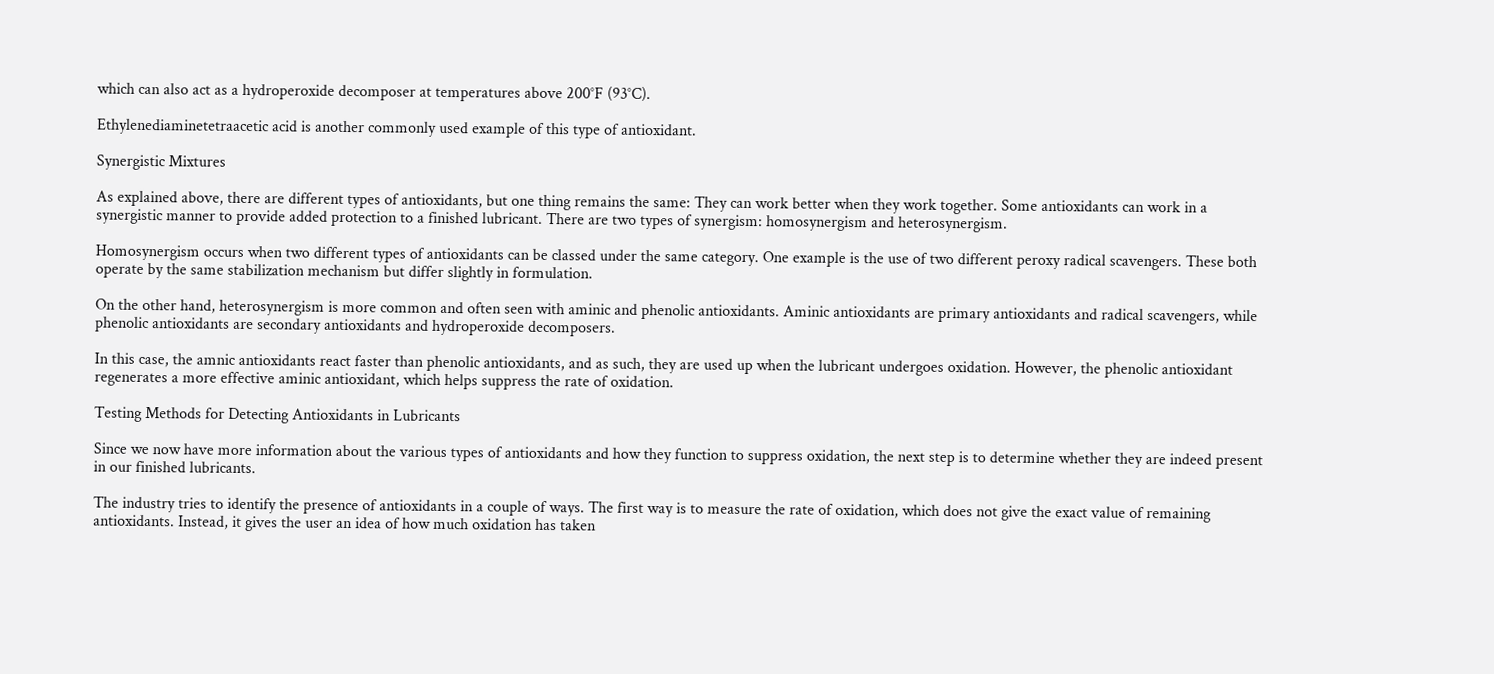which can also act as a hydroperoxide decomposer at temperatures above 200°F (93°C).

Ethylenediaminetetraacetic acid is another commonly used example of this type of antioxidant.

Synergistic Mixtures

As explained above, there are different types of antioxidants, but one thing remains the same: They can work better when they work together. Some antioxidants can work in a synergistic manner to provide added protection to a finished lubricant. There are two types of synergism: homosynergism and heterosynergism.

Homosynergism occurs when two different types of antioxidants can be classed under the same category. One example is the use of two different peroxy radical scavengers. These both operate by the same stabilization mechanism but differ slightly in formulation.

On the other hand, heterosynergism is more common and often seen with aminic and phenolic antioxidants. Aminic antioxidants are primary antioxidants and radical scavengers, while phenolic antioxidants are secondary antioxidants and hydroperoxide decomposers.

In this case, the amnic antioxidants react faster than phenolic antioxidants, and as such, they are used up when the lubricant undergoes oxidation. However, the phenolic antioxidant regenerates a more effective aminic antioxidant, which helps suppress the rate of oxidation.

Testing Methods for Detecting Antioxidants in Lubricants

Since we now have more information about the various types of antioxidants and how they function to suppress oxidation, the next step is to determine whether they are indeed present in our finished lubricants.

The industry tries to identify the presence of antioxidants in a couple of ways. The first way is to measure the rate of oxidation, which does not give the exact value of remaining antioxidants. Instead, it gives the user an idea of how much oxidation has taken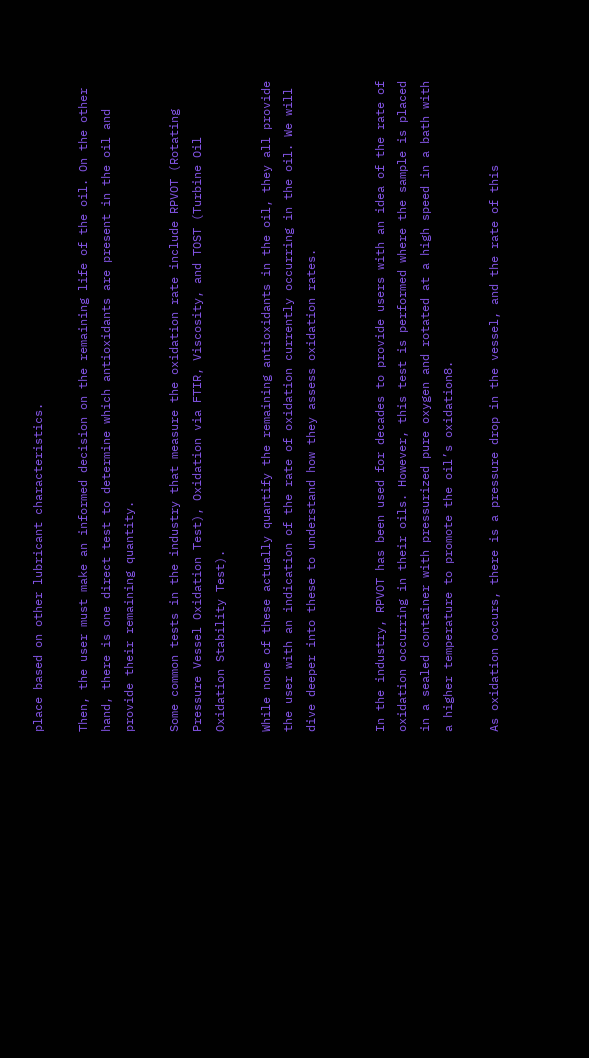place based on other lubricant characteristics.

Then, the user must make an informed decision on the remaining life of the oil. On the other hand, there is one direct test to determine which antioxidants are present in the oil and provide their remaining quantity.

Some common tests in the industry that measure the oxidation rate include RPVOT (Rotating Pressure Vessel Oxidation Test), Oxidation via FTIR, Viscosity, and TOST (Turbine Oil Oxidation Stability Test).

While none of these actually quantify the remaining antioxidants in the oil, they all provide the user with an indication of the rate of oxidation currently occurring in the oil. We will dive deeper into these to understand how they assess oxidation rates.


In the industry, RPVOT has been used for decades to provide users with an idea of the rate of oxidation occurring in their oils. However, this test is performed where the sample is placed in a sealed container with pressurized pure oxygen and rotated at a high speed in a bath with a higher temperature to promote the oil’s oxidation8.

As oxidation occurs, there is a pressure drop in the vessel, and the rate of this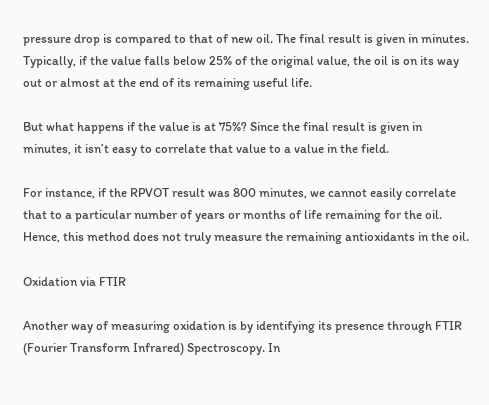pressure drop is compared to that of new oil. The final result is given in minutes. Typically, if the value falls below 25% of the original value, the oil is on its way out or almost at the end of its remaining useful life.

But what happens if the value is at 75%? Since the final result is given in minutes, it isn’t easy to correlate that value to a value in the field.

For instance, if the RPVOT result was 800 minutes, we cannot easily correlate that to a particular number of years or months of life remaining for the oil. Hence, this method does not truly measure the remaining antioxidants in the oil.

Oxidation via FTIR

Another way of measuring oxidation is by identifying its presence through FTIR (Fourier Transform Infrared) Spectroscopy. In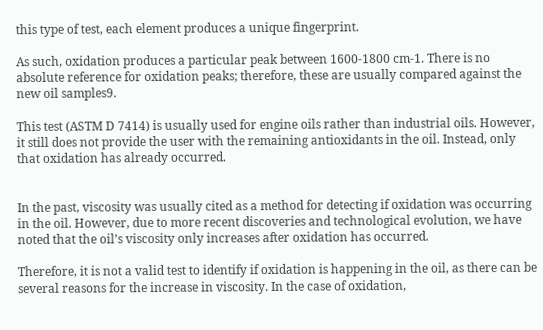this type of test, each element produces a unique fingerprint.

As such, oxidation produces a particular peak between 1600-1800 cm-1. There is no absolute reference for oxidation peaks; therefore, these are usually compared against the new oil samples9.

This test (ASTM D 7414) is usually used for engine oils rather than industrial oils. However, it still does not provide the user with the remaining antioxidants in the oil. Instead, only that oxidation has already occurred.


In the past, viscosity was usually cited as a method for detecting if oxidation was occurring in the oil. However, due to more recent discoveries and technological evolution, we have noted that the oil’s viscosity only increases after oxidation has occurred.

Therefore, it is not a valid test to identify if oxidation is happening in the oil, as there can be several reasons for the increase in viscosity. In the case of oxidation,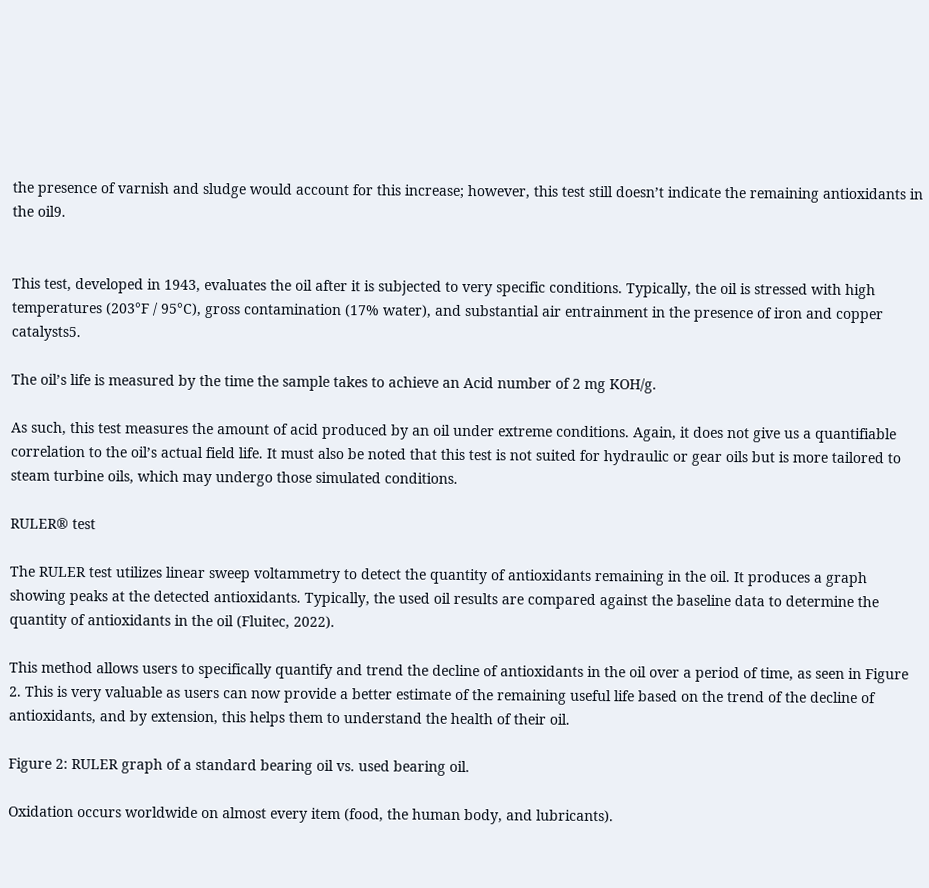the presence of varnish and sludge would account for this increase; however, this test still doesn’t indicate the remaining antioxidants in the oil9.


This test, developed in 1943, evaluates the oil after it is subjected to very specific conditions. Typically, the oil is stressed with high temperatures (203°F / 95°C), gross contamination (17% water), and substantial air entrainment in the presence of iron and copper catalysts5.

The oil’s life is measured by the time the sample takes to achieve an Acid number of 2 mg KOH/g.

As such, this test measures the amount of acid produced by an oil under extreme conditions. Again, it does not give us a quantifiable correlation to the oil’s actual field life. It must also be noted that this test is not suited for hydraulic or gear oils but is more tailored to steam turbine oils, which may undergo those simulated conditions.

RULER® test

The RULER test utilizes linear sweep voltammetry to detect the quantity of antioxidants remaining in the oil. It produces a graph showing peaks at the detected antioxidants. Typically, the used oil results are compared against the baseline data to determine the quantity of antioxidants in the oil (Fluitec, 2022).

This method allows users to specifically quantify and trend the decline of antioxidants in the oil over a period of time, as seen in Figure 2. This is very valuable as users can now provide a better estimate of the remaining useful life based on the trend of the decline of antioxidants, and by extension, this helps them to understand the health of their oil.

Figure 2: RULER graph of a standard bearing oil vs. used bearing oil.

Oxidation occurs worldwide on almost every item (food, the human body, and lubricants).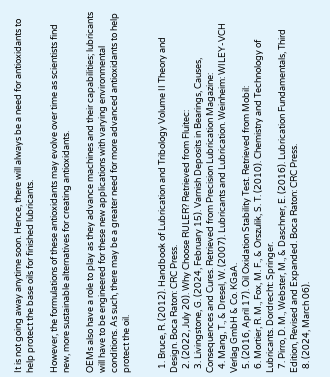It is not going away anytime soon. Hence, there will always be a need for antioxidants to help protect the base oils for finished lubricants.

However, the formulations of these antioxidants may evolve over time as scientists find new, more sustainable alternatives for creating antioxidants.

OEMs also have a role to play as they advance machines and their capabilities; lubricants will have to be engineered for these new applications with varying environmental conditions. As such, there may be a greater need for more advanced antioxidants to help protect the oil.


  1. Bruce, R. (2012). Handbook of Lubrication and Tribology Volume II Theory and Design. Boca Raton: CRC Press.
  2. (2022, July 20). Why Choose RULER? Retrieved from Fluitec:
  3. Livingstone, G. (2024, February 15). Varnish Deposits in Bearings, Causes, Consequences and Cures. Retrieved from Precision Lubrication Magazine:
  4. Mang, T., & Dresel, W. (2007). Lubricants and Lubrication. Weinheim: WILEY-VCH Verlag GmbH & Co. KGaA.
  5. (2016, April 17). Oil Oxidation Stability Test. Retrieved from Mobil:
  6. Mortier, R. M., Fox, M. F., & Orszulik, S. T. (2010). Chemistry and Technology of Lubricants. Dordrecht: Springer.
  7. Pirro, D. M., Webster, M., & Daschner, E. (2016). Lubrication Fundamentals, Third Edition, Revised and Expanded. Boca Raton: CRC Press.
  8. (2024, March 06).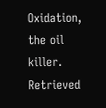Oxidation, the oil killer. Retrieved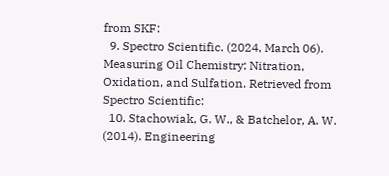from SKF:
  9. Spectro Scientific. (2024, March 06). Measuring Oil Chemistry: Nitration, Oxidation, and Sulfation. Retrieved from Spectro Scientific:
  10. Stachowiak, G. W., & Batchelor, A. W. (2014). Engineering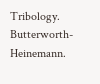Tribology. Butterworth-Heinemann.